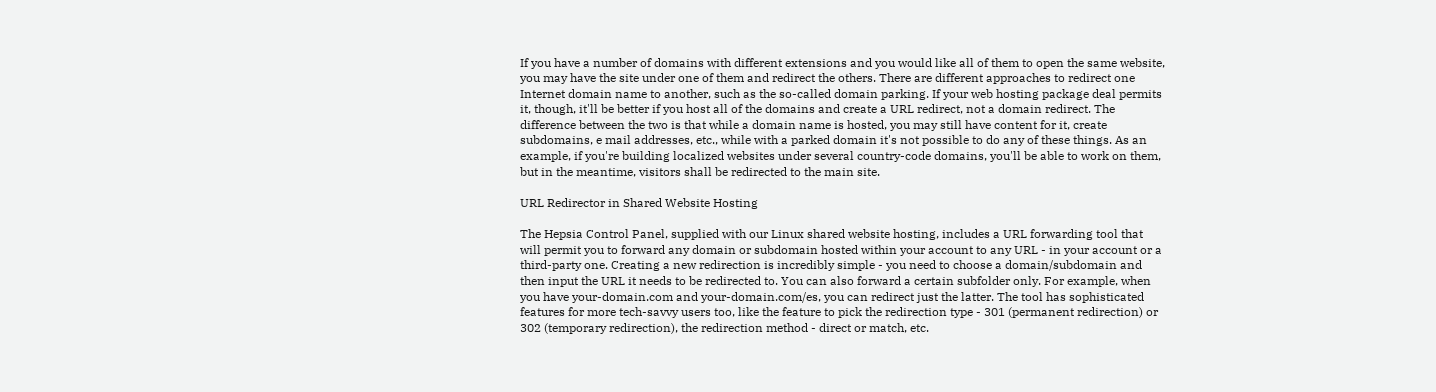If you have a number of domains with different extensions and you would like all of them to open the same website, you may have the site under one of them and redirect the others. There are different approaches to redirect one Internet domain name to another, such as the so-called domain parking. If your web hosting package deal permits it, though, it'll be better if you host all of the domains and create a URL redirect, not a domain redirect. The difference between the two is that while a domain name is hosted, you may still have content for it, create subdomains, e mail addresses, etc., while with a parked domain it's not possible to do any of these things. As an example, if you're building localized websites under several country-code domains, you'll be able to work on them, but in the meantime, visitors shall be redirected to the main site.

URL Redirector in Shared Website Hosting

The Hepsia Control Panel, supplied with our Linux shared website hosting, includes a URL forwarding tool that will permit you to forward any domain or subdomain hosted within your account to any URL - in your account or a third-party one. Creating a new redirection is incredibly simple - you need to choose a domain/subdomain and then input the URL it needs to be redirected to. You can also forward a certain subfolder only. For example, when you have your-domain.com and your-domain.com/es, you can redirect just the latter. The tool has sophisticated features for more tech-savvy users too, like the feature to pick the redirection type - 301 (permanent redirection) or 302 (temporary redirection), the redirection method - direct or match, etc.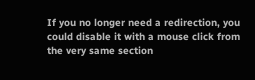If you no longer need a redirection, you could disable it with a mouse click from the very same section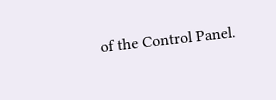of the Control Panel.